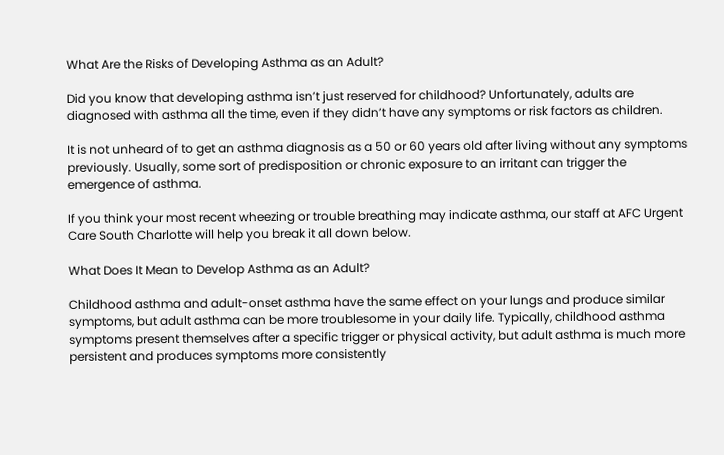What Are the Risks of Developing Asthma as an Adult?

Did you know that developing asthma isn’t just reserved for childhood? Unfortunately, adults are diagnosed with asthma all the time, even if they didn’t have any symptoms or risk factors as children.

It is not unheard of to get an asthma diagnosis as a 50 or 60 years old after living without any symptoms previously. Usually, some sort of predisposition or chronic exposure to an irritant can trigger the emergence of asthma.

If you think your most recent wheezing or trouble breathing may indicate asthma, our staff at AFC Urgent Care South Charlotte will help you break it all down below.

What Does It Mean to Develop Asthma as an Adult?

Childhood asthma and adult-onset asthma have the same effect on your lungs and produce similar symptoms, but adult asthma can be more troublesome in your daily life. Typically, childhood asthma symptoms present themselves after a specific trigger or physical activity, but adult asthma is much more persistent and produces symptoms more consistently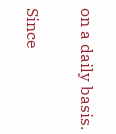on a daily basis.

Since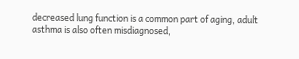decreased lung function is a common part of aging, adult asthma is also often misdiagnosed,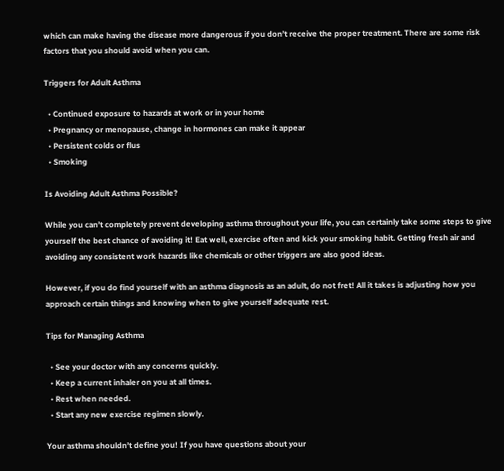which can make having the disease more dangerous if you don’t receive the proper treatment. There are some risk factors that you should avoid when you can.

Triggers for Adult Asthma

  • Continued exposure to hazards at work or in your home
  • Pregnancy or menopause, change in hormones can make it appear
  • Persistent colds or flus
  • Smoking

Is Avoiding Adult Asthma Possible?

While you can’t completely prevent developing asthma throughout your life, you can certainly take some steps to give yourself the best chance of avoiding it! Eat well, exercise often and kick your smoking habit. Getting fresh air and avoiding any consistent work hazards like chemicals or other triggers are also good ideas.

However, if you do find yourself with an asthma diagnosis as an adult, do not fret! All it takes is adjusting how you approach certain things and knowing when to give yourself adequate rest.

Tips for Managing Asthma

  • See your doctor with any concerns quickly.
  • Keep a current inhaler on you at all times.
  • Rest when needed.
  • Start any new exercise regimen slowly.

Your asthma shouldn’t define you! If you have questions about your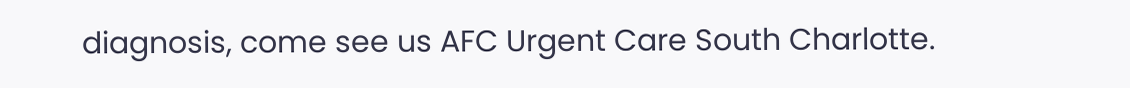diagnosis, come see us AFC Urgent Care South Charlotte.